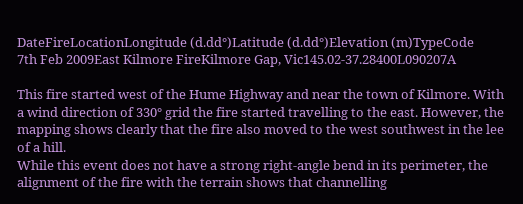DateFireLocationLongitude (d.dd°)Latitude (d.dd°)Elevation (m)TypeCode
7th Feb 2009East Kilmore FireKilmore Gap, Vic145.02-37.28400L090207A

This fire started west of the Hume Highway and near the town of Kilmore. With a wind direction of 330° grid the fire started travelling to the east. However, the mapping shows clearly that the fire also moved to the west southwest in the lee of a hill.
While this event does not have a strong right-angle bend in its perimeter, the alignment of the fire with the terrain shows that channelling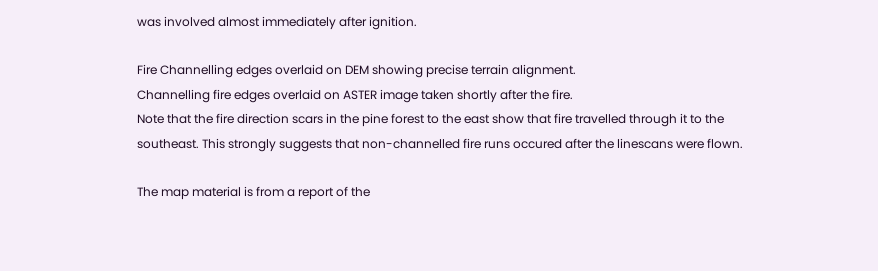was involved almost immediately after ignition.

Fire Channelling edges overlaid on DEM showing precise terrain alignment.
Channelling fire edges overlaid on ASTER image taken shortly after the fire.
Note that the fire direction scars in the pine forest to the east show that fire travelled through it to the southeast. This strongly suggests that non-channelled fire runs occured after the linescans were flown.

The map material is from a report of the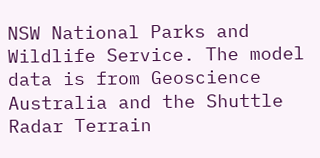NSW National Parks and Wildlife Service. The model data is from Geoscience Australia and the Shuttle Radar Terrain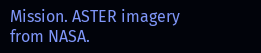Mission. ASTER imagery from NASA.